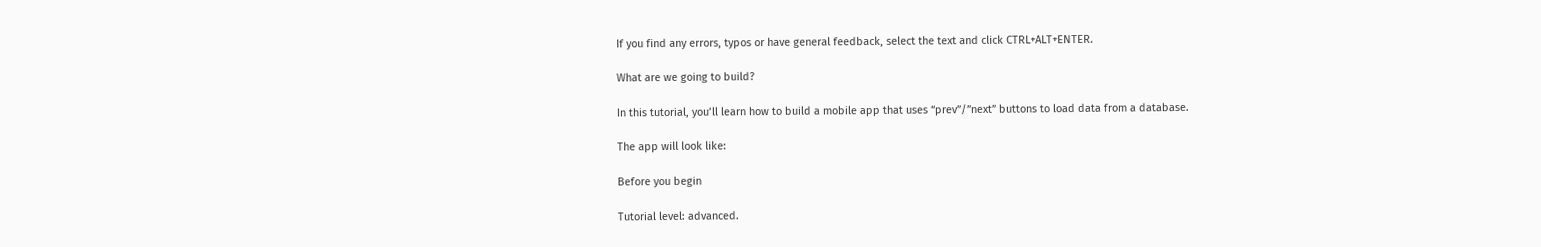If you find any errors, typos or have general feedback, select the text and click CTRL+ALT+ENTER.

What are we going to build?

In this tutorial, you’ll learn how to build a mobile app that uses “prev”/”next” buttons to load data from a database.

The app will look like:

Before you begin

Tutorial level: advanced.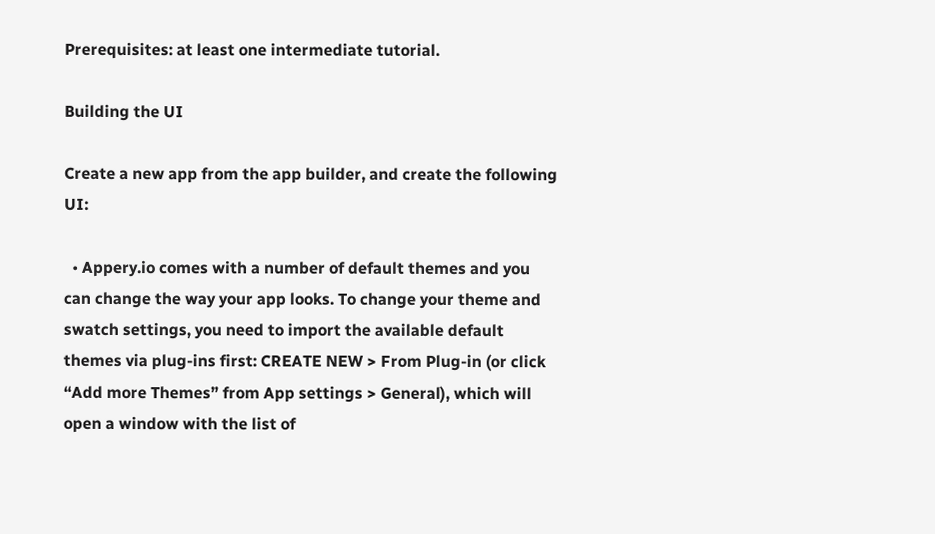Prerequisites: at least one intermediate tutorial.

Building the UI

Create a new app from the app builder, and create the following UI:

  • Appery.io comes with a number of default themes and you can change the way your app looks. To change your theme and swatch settings, you need to import the available default themes via plug-ins first: CREATE NEW > From Plug-in (or click “Add more Themes” from App settings > General), which will open a window with the list of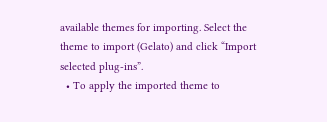available themes for importing. Select the theme to import (Gelato) and click “Import selected plug-ins”.
  • To apply the imported theme to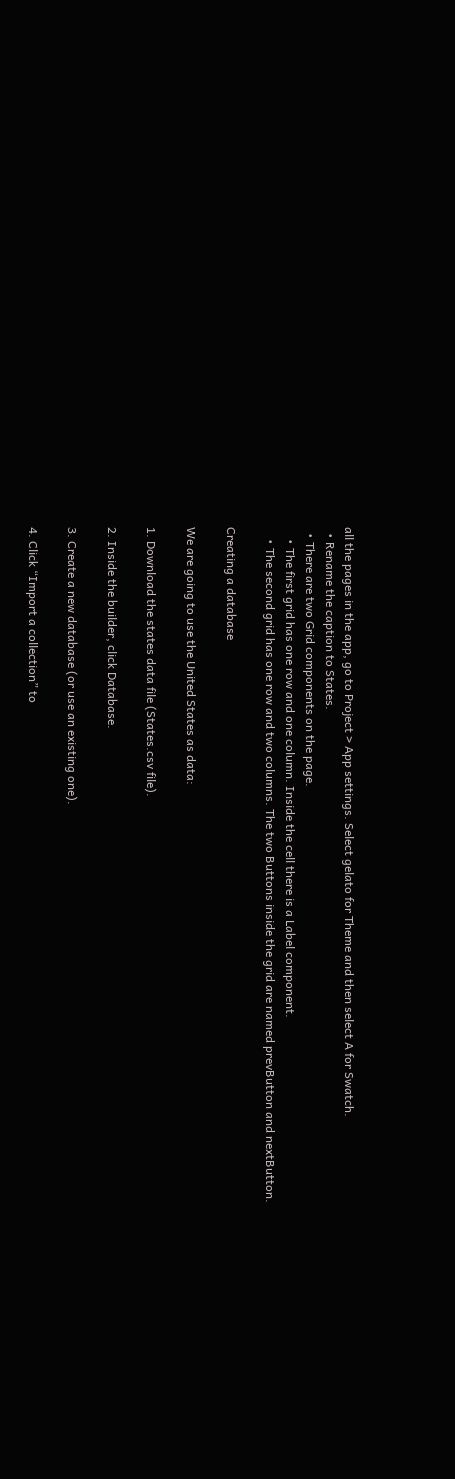all the pages in the app, go to Project > App settings. Select gelato for Theme and then select A for Swatch.
  • Rename the caption to States.
  • There are two Grid components on the page.
    • The first grid has one row and one column. Inside the cell there is a Label component.
    • The second grid has one row and two columns. The two Buttons inside the grid are named prevButton and nextButton.

Creating a database

We are going to use the United States as data:

1. Download the states data file (States.csv file).

2. Inside the builder, click Database.

3. Create a new database (or use an existing one).

4. Click “Import a collection” to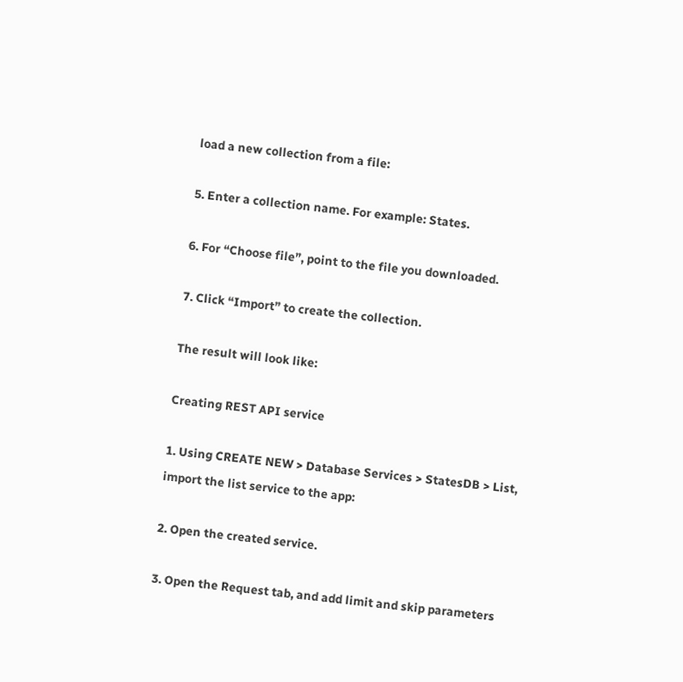load a new collection from a file:

5. Enter a collection name. For example: States.

6. For “Choose file”, point to the file you downloaded.

7. Click “Import” to create the collection.

The result will look like:

Creating REST API service

1. Using CREATE NEW > Database Services > StatesDB > List, import the list service to the app:

2. Open the created service.

3. Open the Request tab, and add limit and skip parameters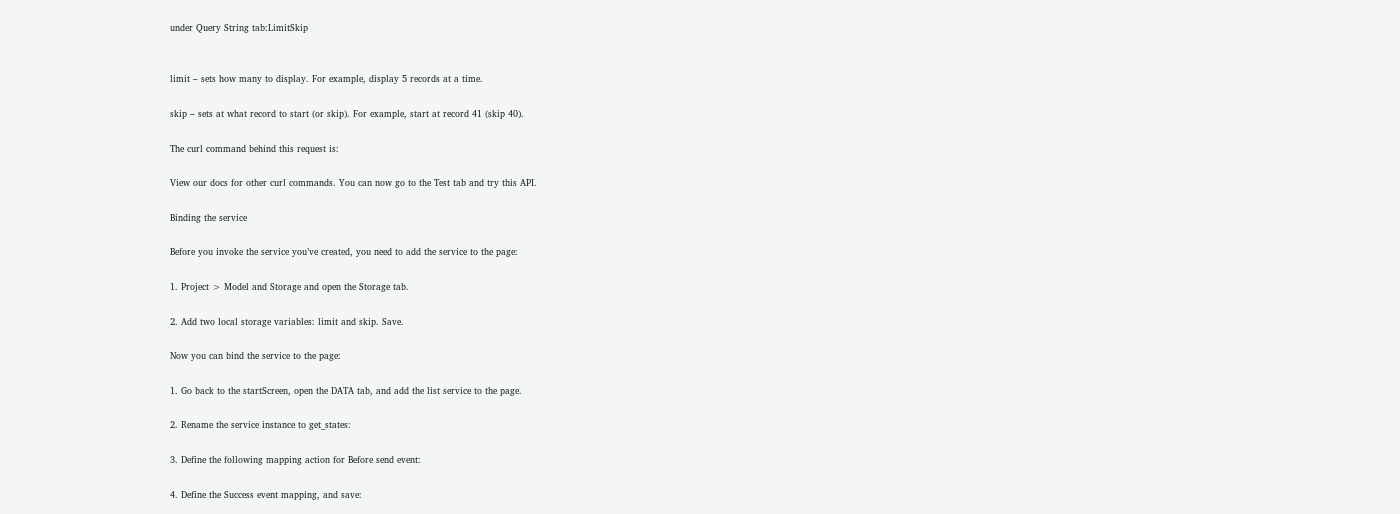under Query String tab:LimitSkip


limit – sets how many to display. For example, display 5 records at a time.

skip – sets at what record to start (or skip). For example, start at record 41 (skip 40).

The curl command behind this request is:

View our docs for other curl commands. You can now go to the Test tab and try this API.

Binding the service

Before you invoke the service you’ve created, you need to add the service to the page:

1. Project > Model and Storage and open the Storage tab.

2. Add two local storage variables: limit and skip. Save.

Now you can bind the service to the page:

1. Go back to the startScreen, open the DATA tab, and add the list service to the page.

2. Rename the service instance to get_states:

3. Define the following mapping action for Before send event:

4. Define the Success event mapping, and save: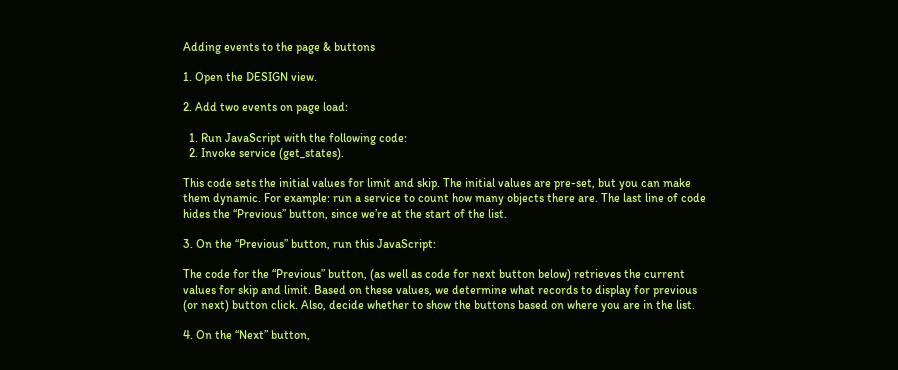Adding events to the page & buttons

1. Open the DESIGN view.

2. Add two events on page load:

  1. Run JavaScript with the following code:
  2. Invoke service (get_states).

This code sets the initial values for limit and skip. The initial values are pre-set, but you can make them dynamic. For example: run a service to count how many objects there are. The last line of code hides the “Previous” button, since we’re at the start of the list.

3. On the “Previous” button, run this JavaScript:

The code for the “Previous” button, (as well as code for next button below) retrieves the current values for skip and limit. Based on these values, we determine what records to display for previous (or next) button click. Also, decide whether to show the buttons based on where you are in the list.

4. On the “Next” button,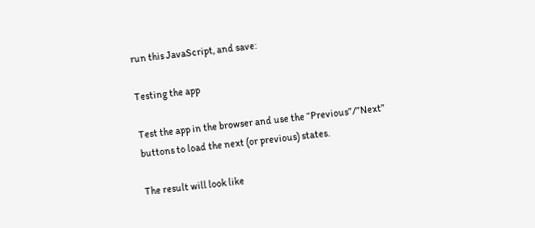run this JavaScript, and save:

Testing the app

Test the app in the browser and use the “Previous”/”Next” buttons to load the next (or previous) states.

The result will look like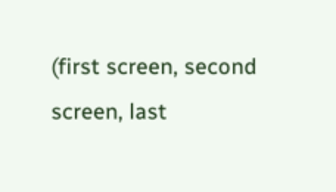(first screen, second screen, last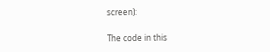screen):

The code in this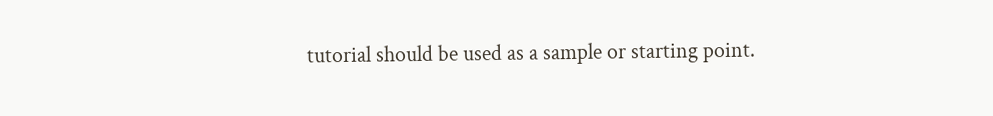tutorial should be used as a sample or starting point.